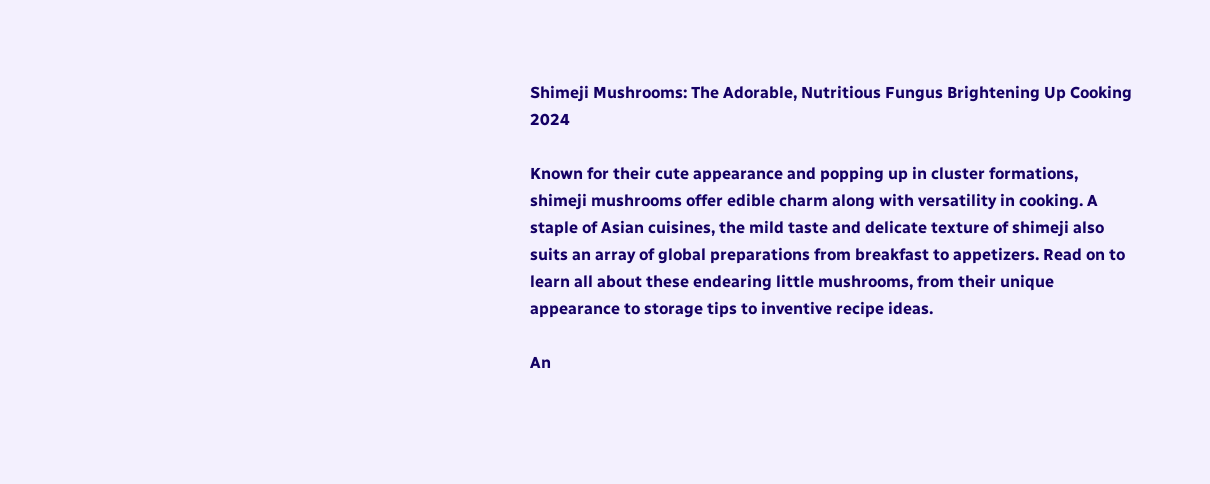Shimeji Mushrooms: The Adorable, Nutritious Fungus Brightening Up Cooking 2024

Known for their cute appearance and popping up in cluster formations, shimeji mushrooms offer edible charm along with versatility in cooking. A staple of Asian cuisines, the mild taste and delicate texture of shimeji also suits an array of global preparations from breakfast to appetizers. Read on to learn all about these endearing little mushrooms, from their unique appearance to storage tips to inventive recipe ideas.

An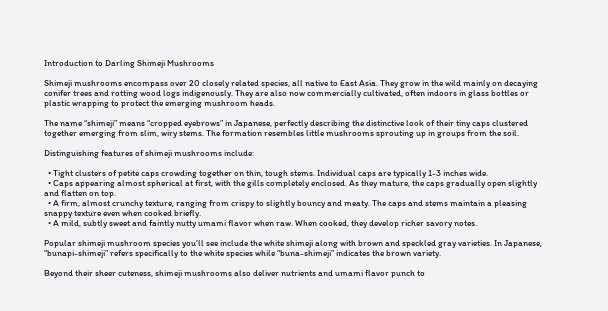Introduction to Darling Shimeji Mushrooms

Shimeji mushrooms encompass over 20 closely related species, all native to East Asia. They grow in the wild mainly on decaying conifer trees and rotting wood logs indigenously. They are also now commercially cultivated, often indoors in glass bottles or plastic wrapping to protect the emerging mushroom heads.

The name “shimeji” means “cropped eyebrows” in Japanese, perfectly describing the distinctive look of their tiny caps clustered together emerging from slim, wiry stems. The formation resembles little mushrooms sprouting up in groups from the soil.

Distinguishing features of shimeji mushrooms include:

  • Tight clusters of petite caps crowding together on thin, tough stems. Individual caps are typically 1-3 inches wide.
  • Caps appearing almost spherical at first, with the gills completely enclosed. As they mature, the caps gradually open slightly and flatten on top.
  • A firm, almost crunchy texture, ranging from crispy to slightly bouncy and meaty. The caps and stems maintain a pleasing snappy texture even when cooked briefly.
  • A mild, subtly sweet and faintly nutty umami flavor when raw. When cooked, they develop richer savory notes.

Popular shimeji mushroom species you’ll see include the white shimeji along with brown and speckled gray varieties. In Japanese, “bunapi-shimeji” refers specifically to the white species while “buna-shimeji” indicates the brown variety.

Beyond their sheer cuteness, shimeji mushrooms also deliver nutrients and umami flavor punch to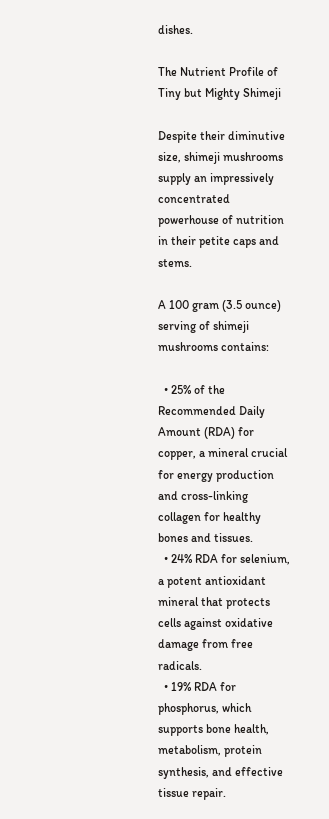dishes.

The Nutrient Profile of Tiny but Mighty Shimeji

Despite their diminutive size, shimeji mushrooms supply an impressively concentrated powerhouse of nutrition in their petite caps and stems.

A 100 gram (3.5 ounce) serving of shimeji mushrooms contains:

  • 25% of the Recommended Daily Amount (RDA) for copper, a mineral crucial for energy production and cross-linking collagen for healthy bones and tissues.
  • 24% RDA for selenium, a potent antioxidant mineral that protects cells against oxidative damage from free radicals.
  • 19% RDA for phosphorus, which supports bone health, metabolism, protein synthesis, and effective tissue repair.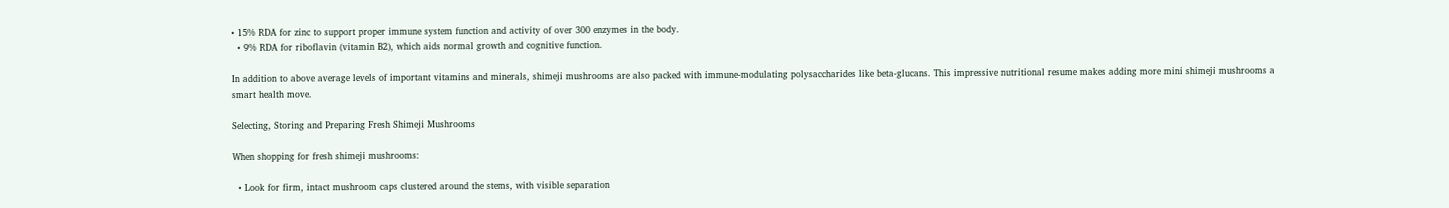• 15% RDA for zinc to support proper immune system function and activity of over 300 enzymes in the body.
  • 9% RDA for riboflavin (vitamin B2), which aids normal growth and cognitive function.

In addition to above average levels of important vitamins and minerals, shimeji mushrooms are also packed with immune-modulating polysaccharides like beta-glucans. This impressive nutritional resume makes adding more mini shimeji mushrooms a smart health move.

Selecting, Storing and Preparing Fresh Shimeji Mushrooms

When shopping for fresh shimeji mushrooms:

  • Look for firm, intact mushroom caps clustered around the stems, with visible separation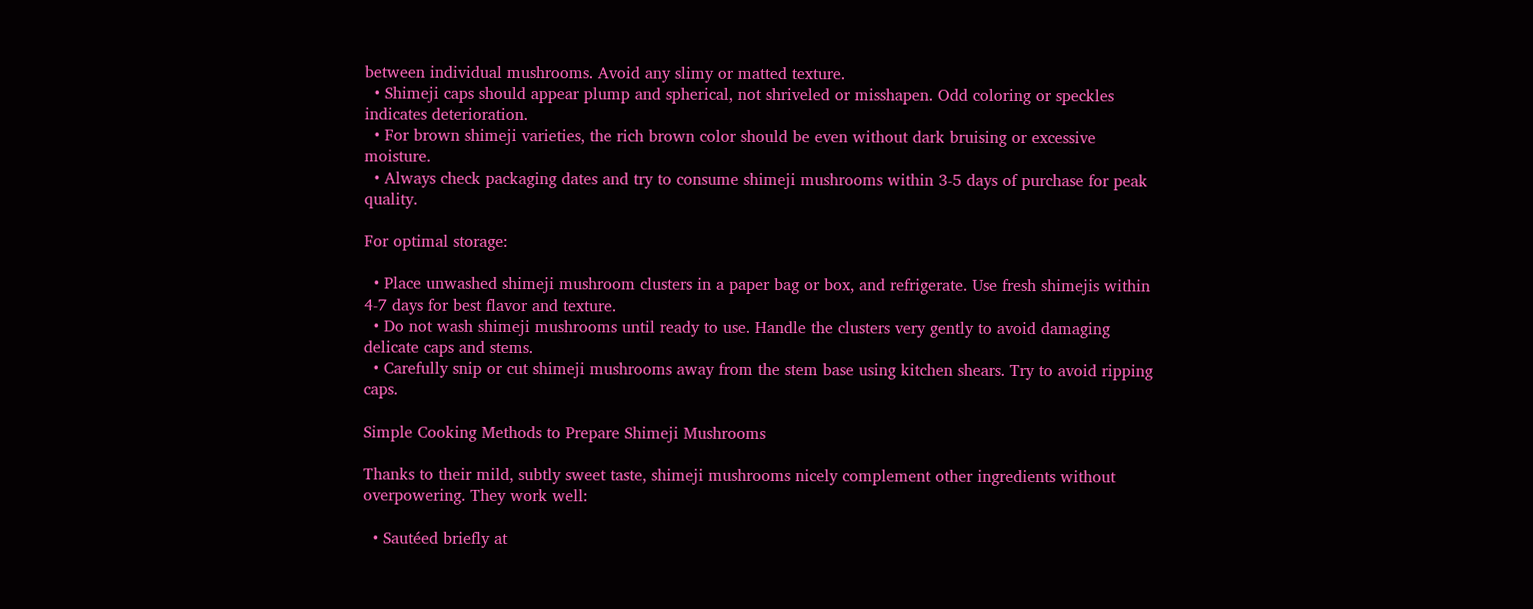between individual mushrooms. Avoid any slimy or matted texture.
  • Shimeji caps should appear plump and spherical, not shriveled or misshapen. Odd coloring or speckles indicates deterioration.
  • For brown shimeji varieties, the rich brown color should be even without dark bruising or excessive moisture.
  • Always check packaging dates and try to consume shimeji mushrooms within 3-5 days of purchase for peak quality.

For optimal storage:

  • Place unwashed shimeji mushroom clusters in a paper bag or box, and refrigerate. Use fresh shimejis within 4-7 days for best flavor and texture.
  • Do not wash shimeji mushrooms until ready to use. Handle the clusters very gently to avoid damaging delicate caps and stems.
  • Carefully snip or cut shimeji mushrooms away from the stem base using kitchen shears. Try to avoid ripping caps.

Simple Cooking Methods to Prepare Shimeji Mushrooms

Thanks to their mild, subtly sweet taste, shimeji mushrooms nicely complement other ingredients without overpowering. They work well:

  • Sautéed briefly at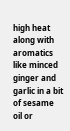high heat along with aromatics like minced ginger and garlic in a bit of sesame oil or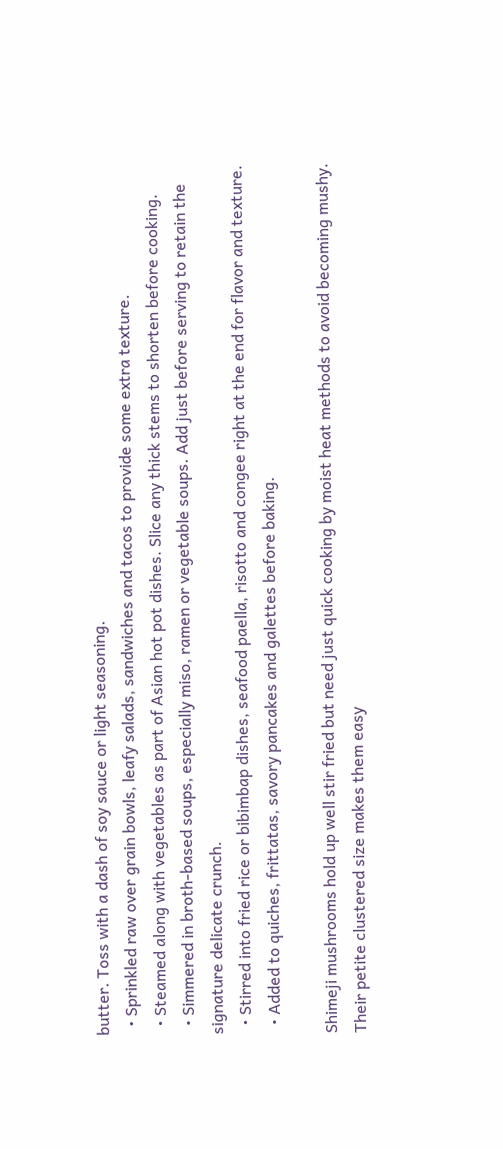butter. Toss with a dash of soy sauce or light seasoning.
  • Sprinkled raw over grain bowls, leafy salads, sandwiches and tacos to provide some extra texture.
  • Steamed along with vegetables as part of Asian hot pot dishes. Slice any thick stems to shorten before cooking.
  • Simmered in broth-based soups, especially miso, ramen or vegetable soups. Add just before serving to retain the signature delicate crunch.
  • Stirred into fried rice or bibimbap dishes, seafood paella, risotto and congee right at the end for flavor and texture.
  • Added to quiches, frittatas, savory pancakes and galettes before baking.

Shimeji mushrooms hold up well stir fried but need just quick cooking by moist heat methods to avoid becoming mushy. Their petite clustered size makes them easy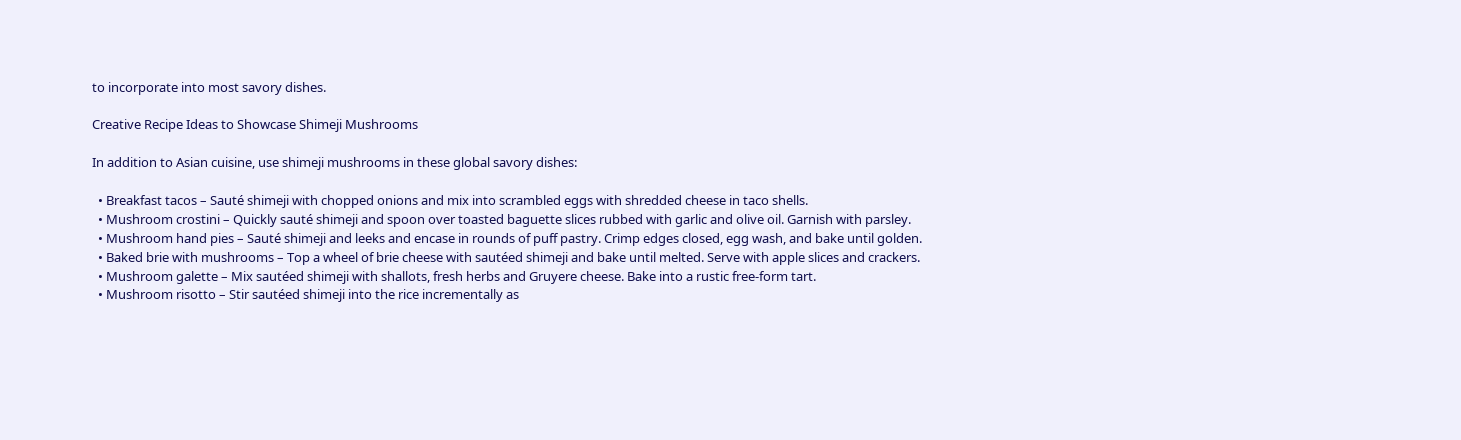to incorporate into most savory dishes.

Creative Recipe Ideas to Showcase Shimeji Mushrooms

In addition to Asian cuisine, use shimeji mushrooms in these global savory dishes:

  • Breakfast tacos – Sauté shimeji with chopped onions and mix into scrambled eggs with shredded cheese in taco shells.
  • Mushroom crostini – Quickly sauté shimeji and spoon over toasted baguette slices rubbed with garlic and olive oil. Garnish with parsley.
  • Mushroom hand pies – Sauté shimeji and leeks and encase in rounds of puff pastry. Crimp edges closed, egg wash, and bake until golden.
  • Baked brie with mushrooms – Top a wheel of brie cheese with sautéed shimeji and bake until melted. Serve with apple slices and crackers.
  • Mushroom galette – Mix sautéed shimeji with shallots, fresh herbs and Gruyere cheese. Bake into a rustic free-form tart.
  • Mushroom risotto – Stir sautéed shimeji into the rice incrementally as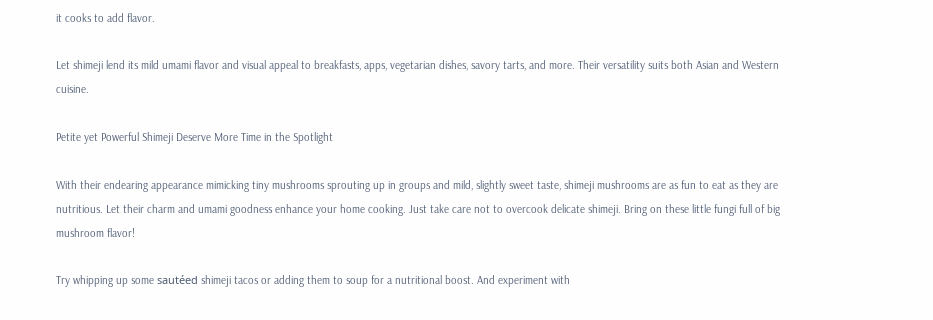it cooks to add flavor.

Let shimeji lend its mild umami flavor and visual appeal to breakfasts, apps, vegetarian dishes, savory tarts, and more. Their versatility suits both Asian and Western cuisine.

Petite yet Powerful Shimeji Deserve More Time in the Spotlight

With their endearing appearance mimicking tiny mushrooms sprouting up in groups and mild, slightly sweet taste, shimeji mushrooms are as fun to eat as they are nutritious. Let their charm and umami goodness enhance your home cooking. Just take care not to overcook delicate shimeji. Bring on these little fungi full of big mushroom flavor!

Try whipping up some sautéed shimeji tacos or adding them to soup for a nutritional boost. And experiment with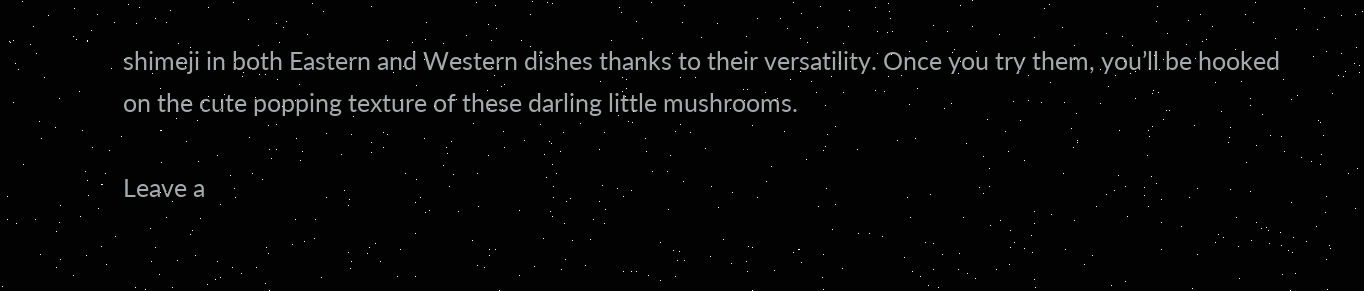shimeji in both Eastern and Western dishes thanks to their versatility. Once you try them, you’ll be hooked on the cute popping texture of these darling little mushrooms.

Leave a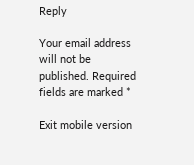Reply

Your email address will not be published. Required fields are marked *

Exit mobile version